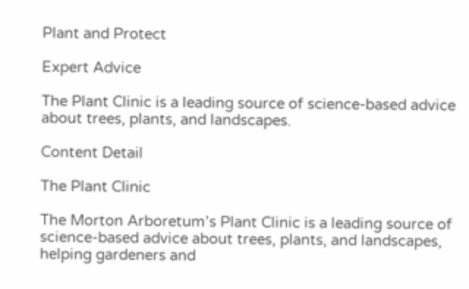Plant and Protect

Expert Advice

The Plant Clinic is a leading source of science-based advice about trees, plants, and landscapes.

Content Detail

The Plant Clinic

The Morton Arboretum’s Plant Clinic is a leading source of science-based advice about trees, plants, and landscapes, helping gardeners and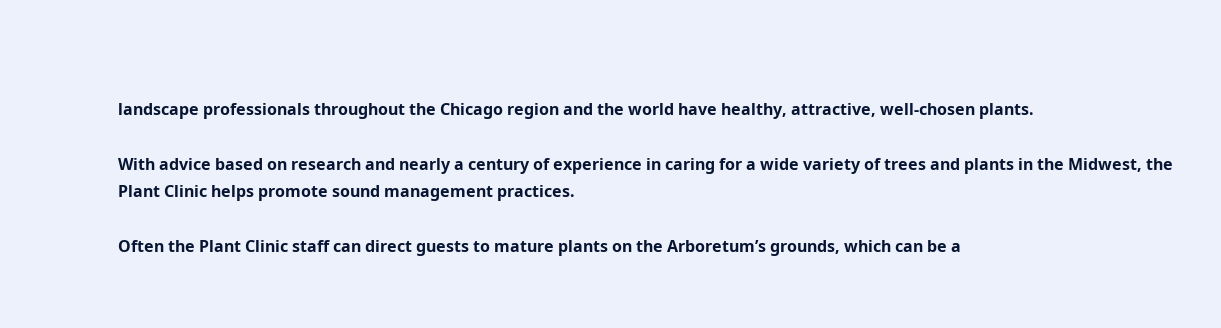landscape professionals throughout the Chicago region and the world have healthy, attractive, well-chosen plants.

With advice based on research and nearly a century of experience in caring for a wide variety of trees and plants in the Midwest, the Plant Clinic helps promote sound management practices.

Often the Plant Clinic staff can direct guests to mature plants on the Arboretum’s grounds, which can be a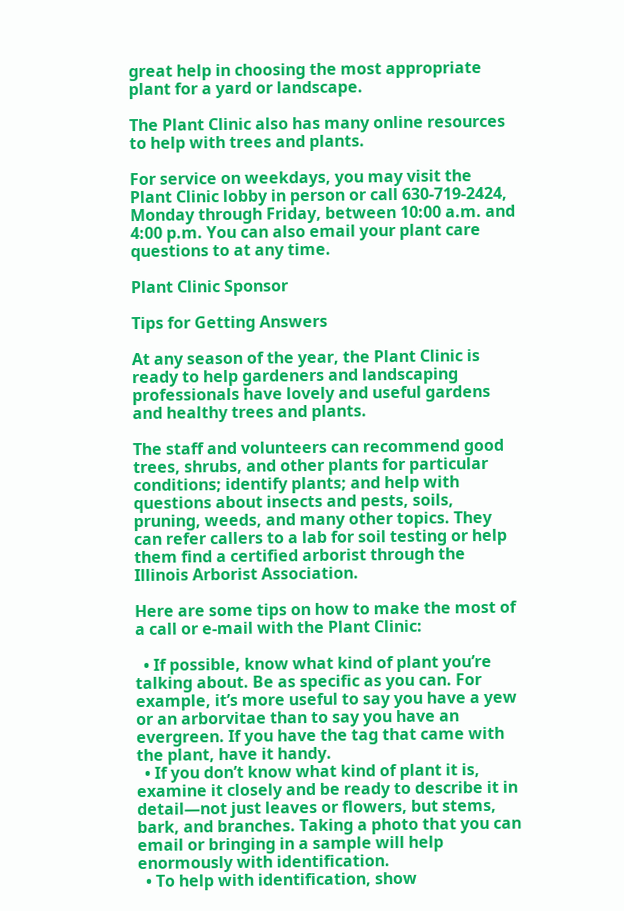great help in choosing the most appropriate plant for a yard or landscape.

The Plant Clinic also has many online resources to help with trees and plants.

For service on weekdays, you may visit the Plant Clinic lobby in person or call 630-719-2424, Monday through Friday, between 10:00 a.m. and 4:00 p.m. You can also email your plant care questions to at any time.

Plant Clinic Sponsor

Tips for Getting Answers

At any season of the year, the Plant Clinic is ready to help gardeners and landscaping professionals have lovely and useful gardens and healthy trees and plants.

The staff and volunteers can recommend good trees, shrubs, and other plants for particular conditions; identify plants; and help with questions about insects and pests, soils, pruning, weeds, and many other topics. They can refer callers to a lab for soil testing or help them find a certified arborist through the Illinois Arborist Association.

Here are some tips on how to make the most of a call or e-mail with the Plant Clinic:

  • If possible, know what kind of plant you’re talking about. Be as specific as you can. For example, it’s more useful to say you have a yew or an arborvitae than to say you have an evergreen. If you have the tag that came with the plant, have it handy.
  • If you don’t know what kind of plant it is, examine it closely and be ready to describe it in detail—not just leaves or flowers, but stems, bark, and branches. Taking a photo that you can email or bringing in a sample will help enormously with identification.
  • To help with identification, show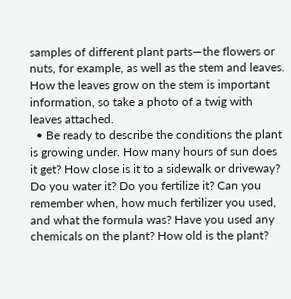samples of different plant parts—the flowers or nuts, for example, as well as the stem and leaves. How the leaves grow on the stem is important information, so take a photo of a twig with leaves attached.
  • Be ready to describe the conditions the plant is growing under. How many hours of sun does it get? How close is it to a sidewalk or driveway? Do you water it? Do you fertilize it? Can you remember when, how much fertilizer you used, and what the formula was? Have you used any chemicals on the plant? How old is the plant?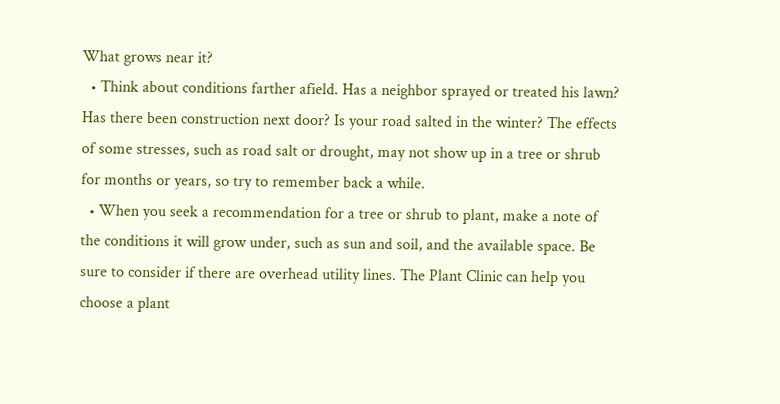What grows near it?
  • Think about conditions farther afield. Has a neighbor sprayed or treated his lawn? Has there been construction next door? Is your road salted in the winter? The effects of some stresses, such as road salt or drought, may not show up in a tree or shrub for months or years, so try to remember back a while.
  • When you seek a recommendation for a tree or shrub to plant, make a note of the conditions it will grow under, such as sun and soil, and the available space. Be sure to consider if there are overhead utility lines. The Plant Clinic can help you choose a plant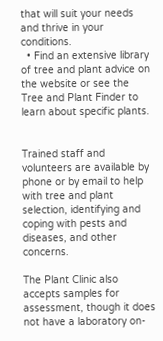that will suit your needs and thrive in your conditions.
  • Find an extensive library of tree and plant advice on the website or see the Tree and Plant Finder to learn about specific plants.


Trained staff and volunteers are available by phone or by email to help with tree and plant selection, identifying and coping with pests and diseases, and other concerns.

The Plant Clinic also accepts samples for assessment, though it does not have a laboratory on-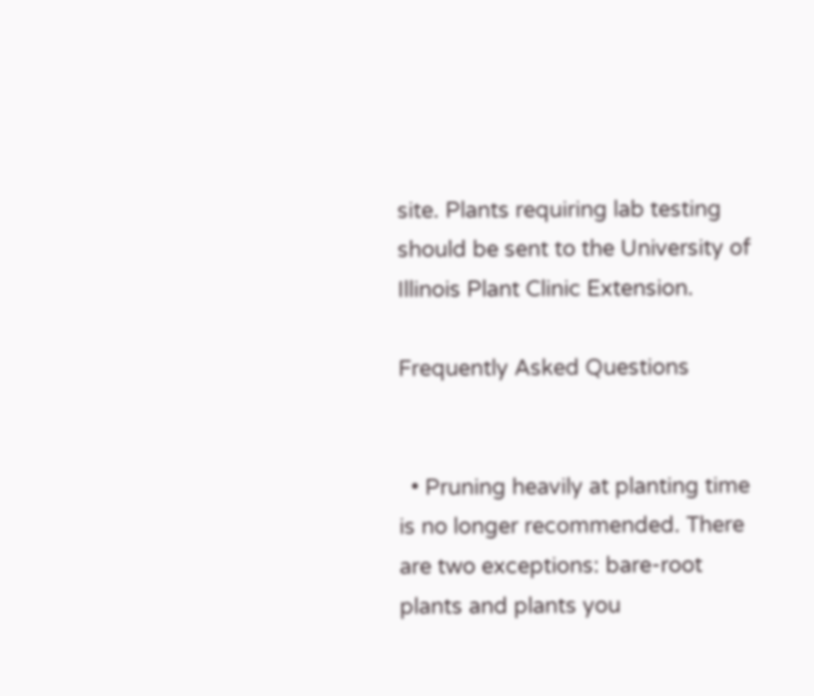site. Plants requiring lab testing should be sent to the University of Illinois Plant Clinic Extension.

Frequently Asked Questions


  • Pruning heavily at planting time is no longer recommended. There are two exceptions: bare-root plants and plants you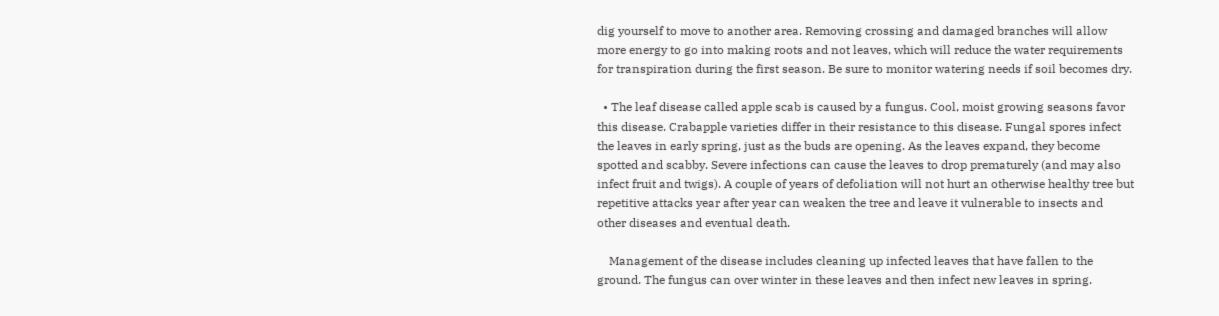dig yourself to move to another area. Removing crossing and damaged branches will allow more energy to go into making roots and not leaves, which will reduce the water requirements for transpiration during the first season. Be sure to monitor watering needs if soil becomes dry.

  • The leaf disease called apple scab is caused by a fungus. Cool, moist growing seasons favor this disease. Crabapple varieties differ in their resistance to this disease. Fungal spores infect the leaves in early spring, just as the buds are opening. As the leaves expand, they become spotted and scabby. Severe infections can cause the leaves to drop prematurely (and may also infect fruit and twigs). A couple of years of defoliation will not hurt an otherwise healthy tree but repetitive attacks year after year can weaken the tree and leave it vulnerable to insects and other diseases and eventual death.

    Management of the disease includes cleaning up infected leaves that have fallen to the ground. The fungus can over winter in these leaves and then infect new leaves in spring.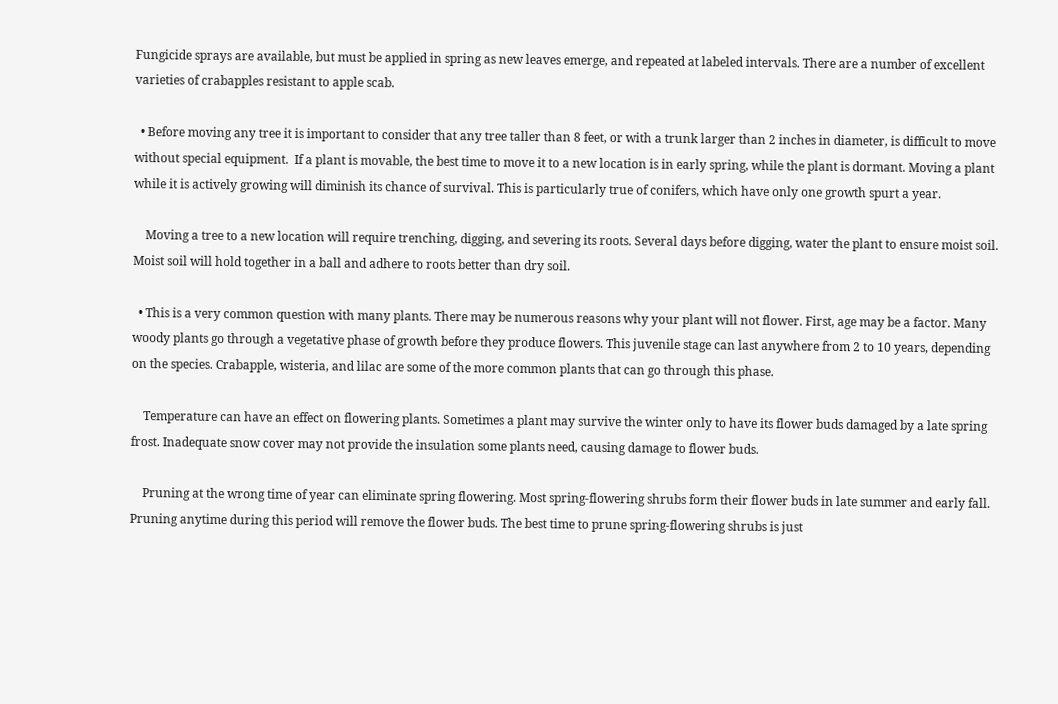Fungicide sprays are available, but must be applied in spring as new leaves emerge, and repeated at labeled intervals. There are a number of excellent varieties of crabapples resistant to apple scab.

  • Before moving any tree it is important to consider that any tree taller than 8 feet, or with a trunk larger than 2 inches in diameter, is difficult to move without special equipment.  If a plant is movable, the best time to move it to a new location is in early spring, while the plant is dormant. Moving a plant while it is actively growing will diminish its chance of survival. This is particularly true of conifers, which have only one growth spurt a year.

    Moving a tree to a new location will require trenching, digging, and severing its roots. Several days before digging, water the plant to ensure moist soil. Moist soil will hold together in a ball and adhere to roots better than dry soil.

  • This is a very common question with many plants. There may be numerous reasons why your plant will not flower. First, age may be a factor. Many woody plants go through a vegetative phase of growth before they produce flowers. This juvenile stage can last anywhere from 2 to 10 years, depending on the species. Crabapple, wisteria, and lilac are some of the more common plants that can go through this phase.

    Temperature can have an effect on flowering plants. Sometimes a plant may survive the winter only to have its flower buds damaged by a late spring frost. Inadequate snow cover may not provide the insulation some plants need, causing damage to flower buds.

    Pruning at the wrong time of year can eliminate spring flowering. Most spring-flowering shrubs form their flower buds in late summer and early fall. Pruning anytime during this period will remove the flower buds. The best time to prune spring-flowering shrubs is just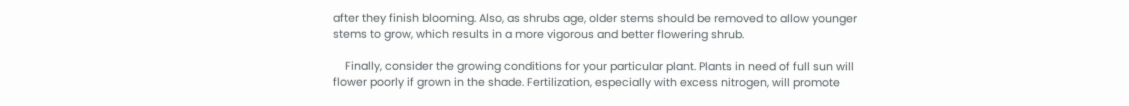after they finish blooming. Also, as shrubs age, older stems should be removed to allow younger stems to grow, which results in a more vigorous and better flowering shrub.

    Finally, consider the growing conditions for your particular plant. Plants in need of full sun will flower poorly if grown in the shade. Fertilization, especially with excess nitrogen, will promote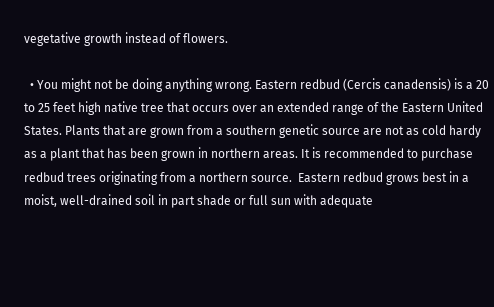vegetative growth instead of flowers.

  • You might not be doing anything wrong. Eastern redbud (Cercis canadensis) is a 20 to 25 feet high native tree that occurs over an extended range of the Eastern United States. Plants that are grown from a southern genetic source are not as cold hardy as a plant that has been grown in northern areas. It is recommended to purchase redbud trees originating from a northern source.  Eastern redbud grows best in a moist, well-drained soil in part shade or full sun with adequate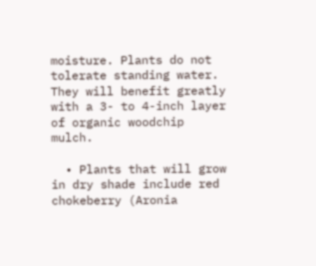moisture. Plants do not tolerate standing water.  They will benefit greatly with a 3- to 4-inch layer of organic woodchip mulch.

  • Plants that will grow in dry shade include red chokeberry (Aronia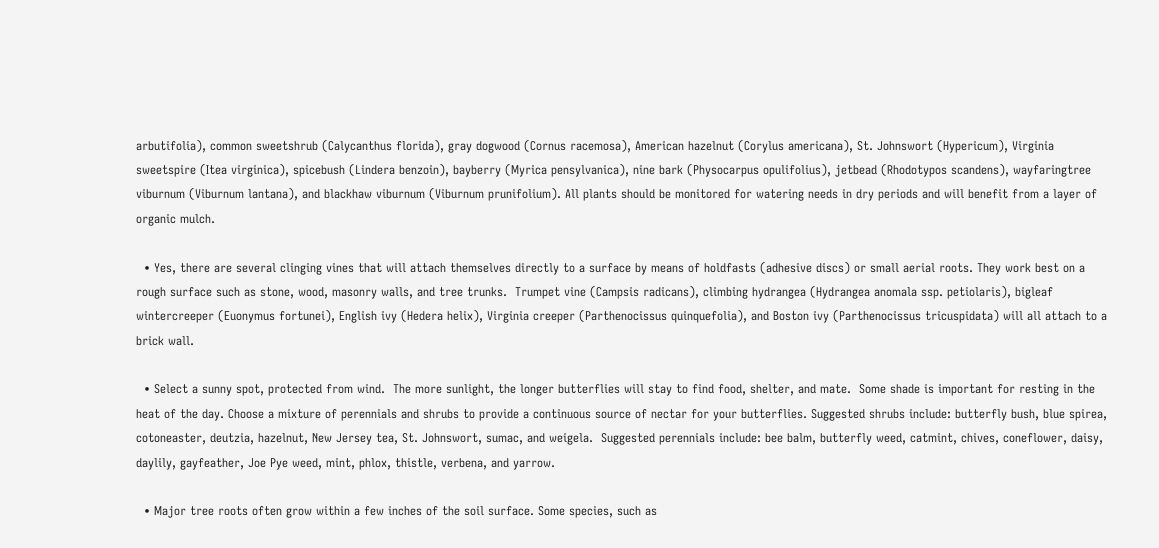arbutifolia), common sweetshrub (Calycanthus florida), gray dogwood (Cornus racemosa), American hazelnut (Corylus americana), St. Johnswort (Hypericum), Virginia sweetspire (Itea virginica), spicebush (Lindera benzoin), bayberry (Myrica pensylvanica), nine bark (Physocarpus opulifolius), jetbead (Rhodotypos scandens), wayfaringtree viburnum (Viburnum lantana), and blackhaw viburnum (Viburnum prunifolium). All plants should be monitored for watering needs in dry periods and will benefit from a layer of organic mulch.

  • Yes, there are several clinging vines that will attach themselves directly to a surface by means of holdfasts (adhesive discs) or small aerial roots. They work best on a rough surface such as stone, wood, masonry walls, and tree trunks.  Trumpet vine (Campsis radicans), climbing hydrangea (Hydrangea anomala ssp. petiolaris), bigleaf wintercreeper (Euonymus fortunei), English ivy (Hedera helix), Virginia creeper (Parthenocissus quinquefolia), and Boston ivy (Parthenocissus tricuspidata) will all attach to a brick wall.

  • Select a sunny spot, protected from wind.  The more sunlight, the longer butterflies will stay to find food, shelter, and mate.  Some shade is important for resting in the heat of the day. Choose a mixture of perennials and shrubs to provide a continuous source of nectar for your butterflies. Suggested shrubs include: butterfly bush, blue spirea, cotoneaster, deutzia, hazelnut, New Jersey tea, St. Johnswort, sumac, and weigela.  Suggested perennials include: bee balm, butterfly weed, catmint, chives, coneflower, daisy, daylily, gayfeather, Joe Pye weed, mint, phlox, thistle, verbena, and yarrow.

  • Major tree roots often grow within a few inches of the soil surface. Some species, such as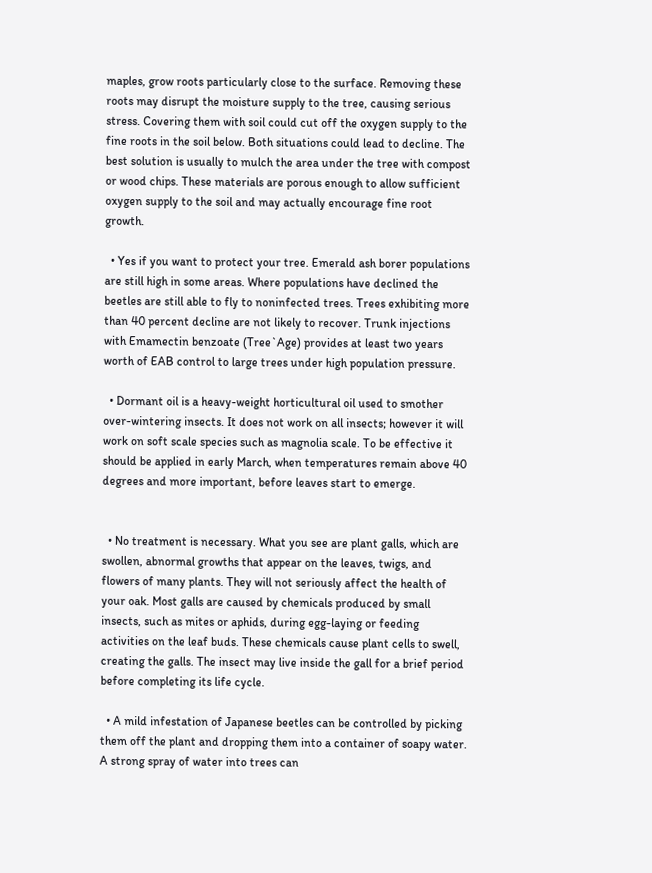maples, grow roots particularly close to the surface. Removing these roots may disrupt the moisture supply to the tree, causing serious stress. Covering them with soil could cut off the oxygen supply to the fine roots in the soil below. Both situations could lead to decline. The best solution is usually to mulch the area under the tree with compost or wood chips. These materials are porous enough to allow sufficient oxygen supply to the soil and may actually encourage fine root growth.

  • Yes if you want to protect your tree. Emerald ash borer populations are still high in some areas. Where populations have declined the beetles are still able to fly to noninfected trees. Trees exhibiting more than 40 percent decline are not likely to recover. Trunk injections with Emamectin benzoate (Tree`Age) provides at least two years worth of EAB control to large trees under high population pressure.

  • Dormant oil is a heavy-weight horticultural oil used to smother over-wintering insects. It does not work on all insects; however it will work on soft scale species such as magnolia scale. To be effective it should be applied in early March, when temperatures remain above 40 degrees and more important, before leaves start to emerge.


  • No treatment is necessary. What you see are plant galls, which are swollen, abnormal growths that appear on the leaves, twigs, and flowers of many plants. They will not seriously affect the health of your oak. Most galls are caused by chemicals produced by small insects, such as mites or aphids, during egg-laying or feeding activities on the leaf buds. These chemicals cause plant cells to swell, creating the galls. The insect may live inside the gall for a brief period before completing its life cycle.

  • A mild infestation of Japanese beetles can be controlled by picking them off the plant and dropping them into a container of soapy water. A strong spray of water into trees can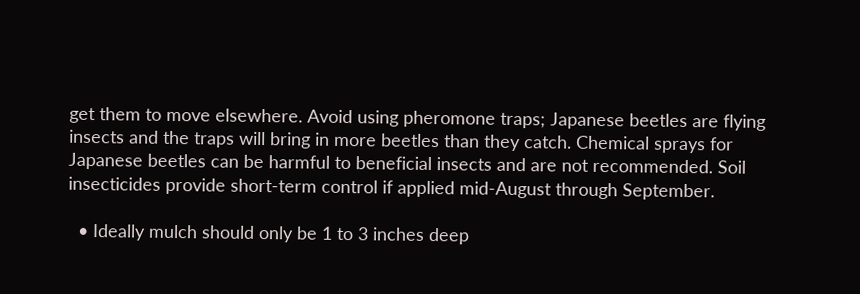get them to move elsewhere. Avoid using pheromone traps; Japanese beetles are flying insects and the traps will bring in more beetles than they catch. Chemical sprays for Japanese beetles can be harmful to beneficial insects and are not recommended. Soil insecticides provide short-term control if applied mid-August through September.

  • Ideally mulch should only be 1 to 3 inches deep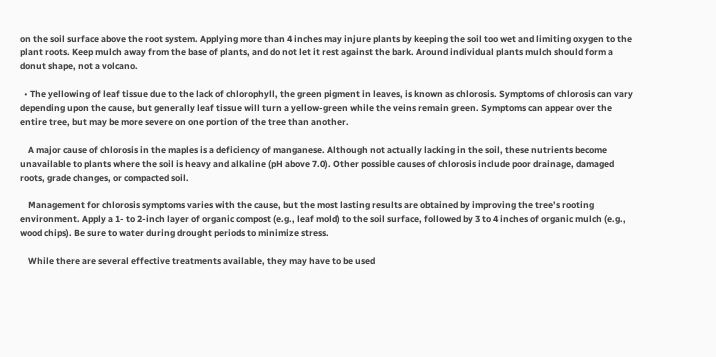on the soil surface above the root system. Applying more than 4 inches may injure plants by keeping the soil too wet and limiting oxygen to the plant roots. Keep mulch away from the base of plants, and do not let it rest against the bark. Around individual plants mulch should form a donut shape, not a volcano.

  • The yellowing of leaf tissue due to the lack of chlorophyll, the green pigment in leaves, is known as chlorosis. Symptoms of chlorosis can vary depending upon the cause, but generally leaf tissue will turn a yellow-green while the veins remain green. Symptoms can appear over the entire tree, but may be more severe on one portion of the tree than another.

    A major cause of chlorosis in the maples is a deficiency of manganese. Although not actually lacking in the soil, these nutrients become unavailable to plants where the soil is heavy and alkaline (pH above 7.0). Other possible causes of chlorosis include poor drainage, damaged roots, grade changes, or compacted soil.

    Management for chlorosis symptoms varies with the cause, but the most lasting results are obtained by improving the tree’s rooting environment. Apply a 1- to 2-inch layer of organic compost (e.g., leaf mold) to the soil surface, followed by 3 to 4 inches of organic mulch (e.g., wood chips). Be sure to water during drought periods to minimize stress.

    While there are several effective treatments available, they may have to be used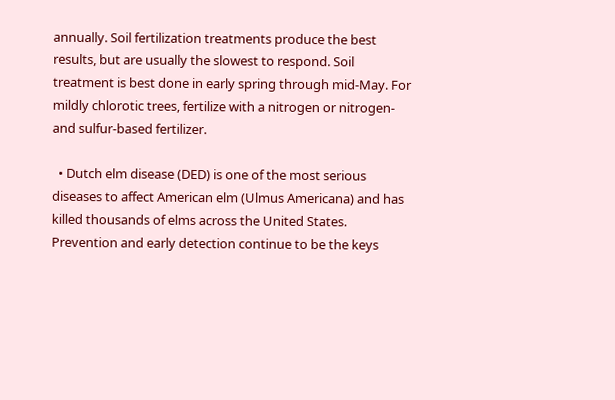annually. Soil fertilization treatments produce the best results, but are usually the slowest to respond. Soil treatment is best done in early spring through mid-May. For mildly chlorotic trees, fertilize with a nitrogen or nitrogen- and sulfur-based fertilizer.

  • Dutch elm disease (DED) is one of the most serious diseases to affect American elm (Ulmus Americana) and has killed thousands of elms across the United States. Prevention and early detection continue to be the keys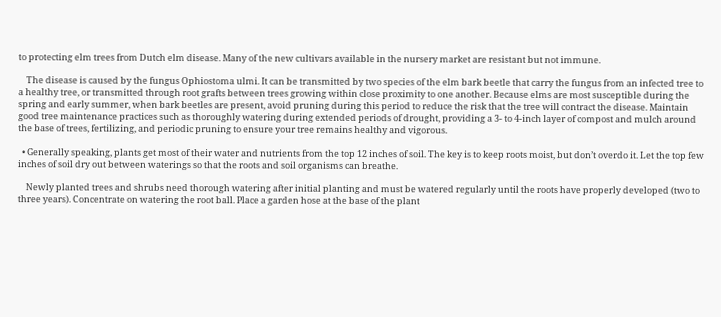to protecting elm trees from Dutch elm disease. Many of the new cultivars available in the nursery market are resistant but not immune.

    The disease is caused by the fungus Ophiostoma ulmi. It can be transmitted by two species of the elm bark beetle that carry the fungus from an infected tree to a healthy tree, or transmitted through root grafts between trees growing within close proximity to one another. Because elms are most susceptible during the spring and early summer, when bark beetles are present, avoid pruning during this period to reduce the risk that the tree will contract the disease. Maintain good tree maintenance practices such as thoroughly watering during extended periods of drought, providing a 3- to 4-inch layer of compost and mulch around the base of trees, fertilizing, and periodic pruning to ensure your tree remains healthy and vigorous.

  • Generally speaking, plants get most of their water and nutrients from the top 12 inches of soil. The key is to keep roots moist, but don’t overdo it. Let the top few inches of soil dry out between waterings so that the roots and soil organisms can breathe.

    Newly planted trees and shrubs need thorough watering after initial planting and must be watered regularly until the roots have properly developed (two to three years). Concentrate on watering the root ball. Place a garden hose at the base of the plant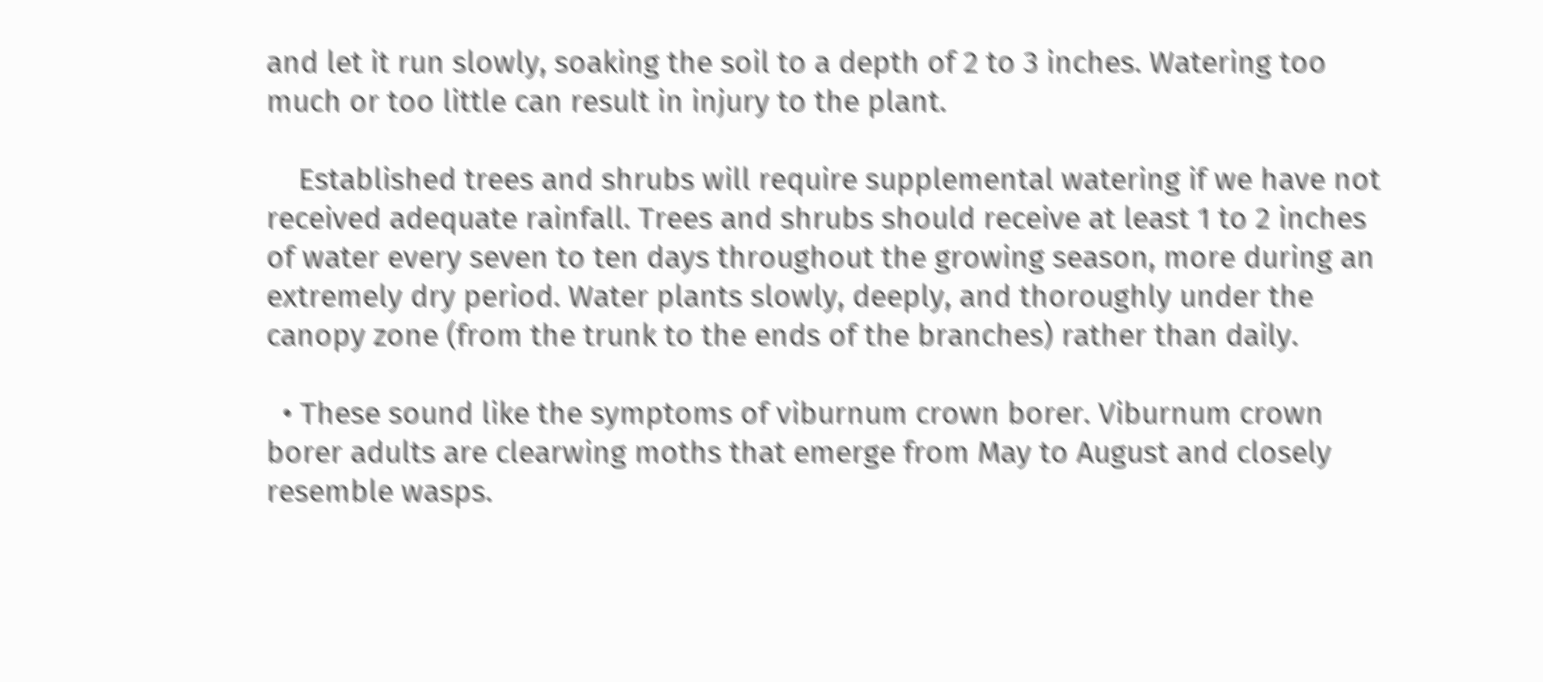and let it run slowly, soaking the soil to a depth of 2 to 3 inches. Watering too much or too little can result in injury to the plant.

    Established trees and shrubs will require supplemental watering if we have not received adequate rainfall. Trees and shrubs should receive at least 1 to 2 inches of water every seven to ten days throughout the growing season, more during an extremely dry period. Water plants slowly, deeply, and thoroughly under the canopy zone (from the trunk to the ends of the branches) rather than daily.

  • These sound like the symptoms of viburnum crown borer. Viburnum crown borer adults are clearwing moths that emerge from May to August and closely resemble wasps.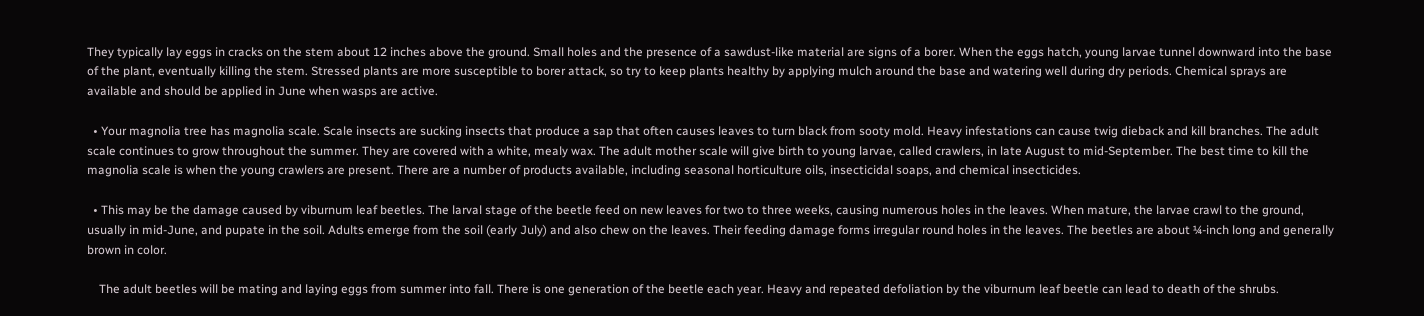They typically lay eggs in cracks on the stem about 12 inches above the ground. Small holes and the presence of a sawdust-like material are signs of a borer. When the eggs hatch, young larvae tunnel downward into the base of the plant, eventually killing the stem. Stressed plants are more susceptible to borer attack, so try to keep plants healthy by applying mulch around the base and watering well during dry periods. Chemical sprays are available and should be applied in June when wasps are active.

  • Your magnolia tree has magnolia scale. Scale insects are sucking insects that produce a sap that often causes leaves to turn black from sooty mold. Heavy infestations can cause twig dieback and kill branches. The adult scale continues to grow throughout the summer. They are covered with a white, mealy wax. The adult mother scale will give birth to young larvae, called crawlers, in late August to mid-September. The best time to kill the magnolia scale is when the young crawlers are present. There are a number of products available, including seasonal horticulture oils, insecticidal soaps, and chemical insecticides.

  • This may be the damage caused by viburnum leaf beetles. The larval stage of the beetle feed on new leaves for two to three weeks, causing numerous holes in the leaves. When mature, the larvae crawl to the ground, usually in mid-June, and pupate in the soil. Adults emerge from the soil (early July) and also chew on the leaves. Their feeding damage forms irregular round holes in the leaves. The beetles are about ¼-inch long and generally brown in color.

    The adult beetles will be mating and laying eggs from summer into fall. There is one generation of the beetle each year. Heavy and repeated defoliation by the viburnum leaf beetle can lead to death of the shrubs.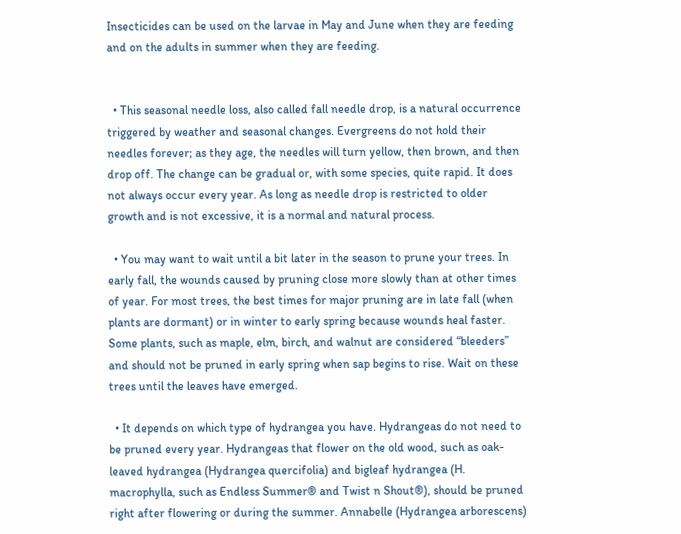Insecticides can be used on the larvae in May and June when they are feeding and on the adults in summer when they are feeding.


  • This seasonal needle loss, also called fall needle drop, is a natural occurrence triggered by weather and seasonal changes. Evergreens do not hold their needles forever; as they age, the needles will turn yellow, then brown, and then drop off. The change can be gradual or, with some species, quite rapid. It does not always occur every year. As long as needle drop is restricted to older growth and is not excessive, it is a normal and natural process.

  • You may want to wait until a bit later in the season to prune your trees. In early fall, the wounds caused by pruning close more slowly than at other times of year. For most trees, the best times for major pruning are in late fall (when plants are dormant) or in winter to early spring because wounds heal faster. Some plants, such as maple, elm, birch, and walnut are considered “bleeders” and should not be pruned in early spring when sap begins to rise. Wait on these trees until the leaves have emerged.

  • It depends on which type of hydrangea you have. Hydrangeas do not need to be pruned every year. Hydrangeas that flower on the old wood, such as oak-leaved hydrangea (Hydrangea quercifolia) and bigleaf hydrangea (H. macrophylla, such as Endless Summer® and Twist n Shout®), should be pruned right after flowering or during the summer. Annabelle (Hydrangea arborescens)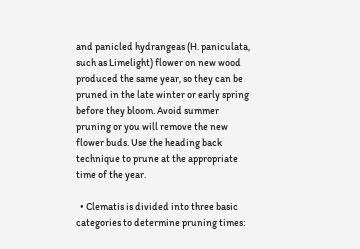and panicled hydrangeas (H. paniculata, such as Limelight) flower on new wood produced the same year, so they can be pruned in the late winter or early spring before they bloom. Avoid summer pruning or you will remove the new flower buds. Use the heading back technique to prune at the appropriate time of the year.

  • Clematis is divided into three basic categories to determine pruning times: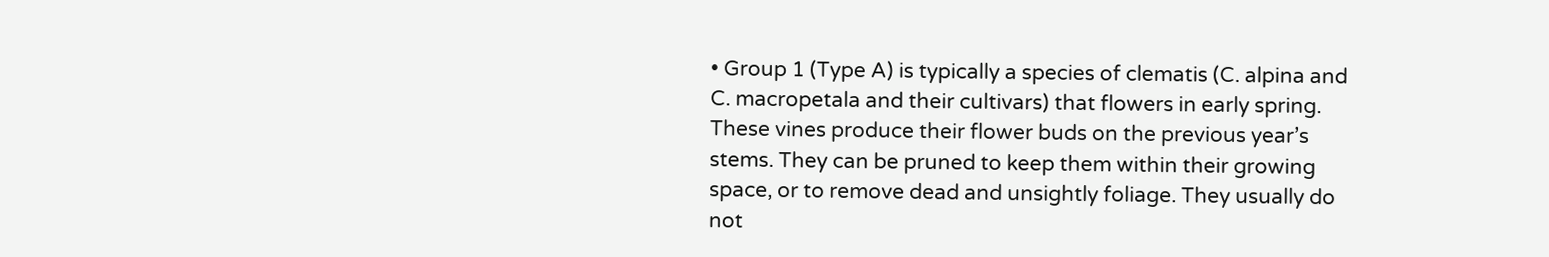• Group 1 (Type A) is typically a species of clematis (C. alpina and C. macropetala and their cultivars) that flowers in early spring. These vines produce their flower buds on the previous year’s stems. They can be pruned to keep them within their growing space, or to remove dead and unsightly foliage. They usually do not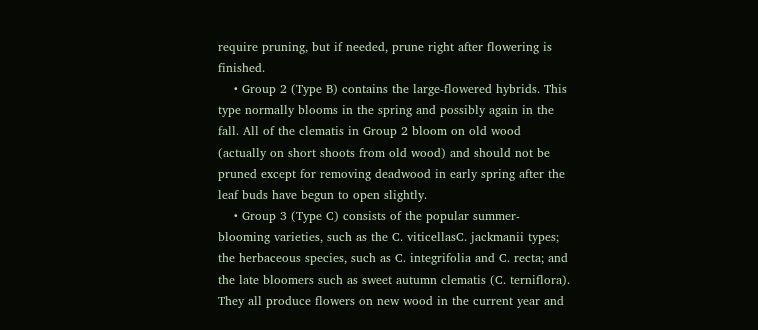require pruning, but if needed, prune right after flowering is finished.
    • Group 2 (Type B) contains the large-flowered hybrids. This type normally blooms in the spring and possibly again in the fall. All of the clematis in Group 2 bloom on old wood (actually on short shoots from old wood) and should not be pruned except for removing deadwood in early spring after the leaf buds have begun to open slightly.
    • Group 3 (Type C) consists of the popular summer-blooming varieties, such as the C. viticellasC. jackmanii types; the herbaceous species, such as C. integrifolia and C. recta; and the late bloomers such as sweet autumn clematis (C. terniflora). They all produce flowers on new wood in the current year and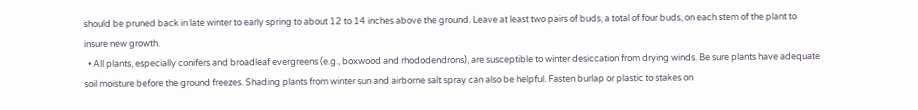should be pruned back in late winter to early spring to about 12 to 14 inches above the ground. Leave at least two pairs of buds, a total of four buds, on each stem of the plant to insure new growth.
  • All plants, especially conifers and broadleaf evergreens (e.g., boxwood and rhododendrons), are susceptible to winter desiccation from drying winds. Be sure plants have adequate soil moisture before the ground freezes. Shading plants from winter sun and airborne salt spray can also be helpful. Fasten burlap or plastic to stakes on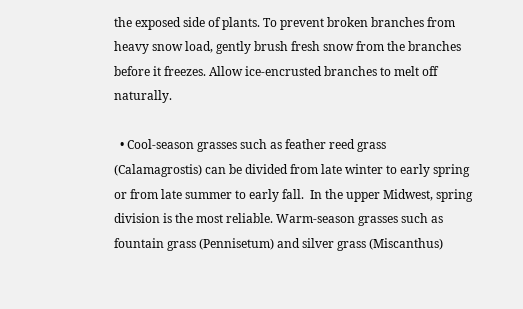the exposed side of plants. To prevent broken branches from heavy snow load, gently brush fresh snow from the branches before it freezes. Allow ice-encrusted branches to melt off naturally.

  • Cool-season grasses such as feather reed grass (Calamagrostis) can be divided from late winter to early spring or from late summer to early fall.  In the upper Midwest, spring division is the most reliable. Warm-season grasses such as fountain grass (Pennisetum) and silver grass (Miscanthus)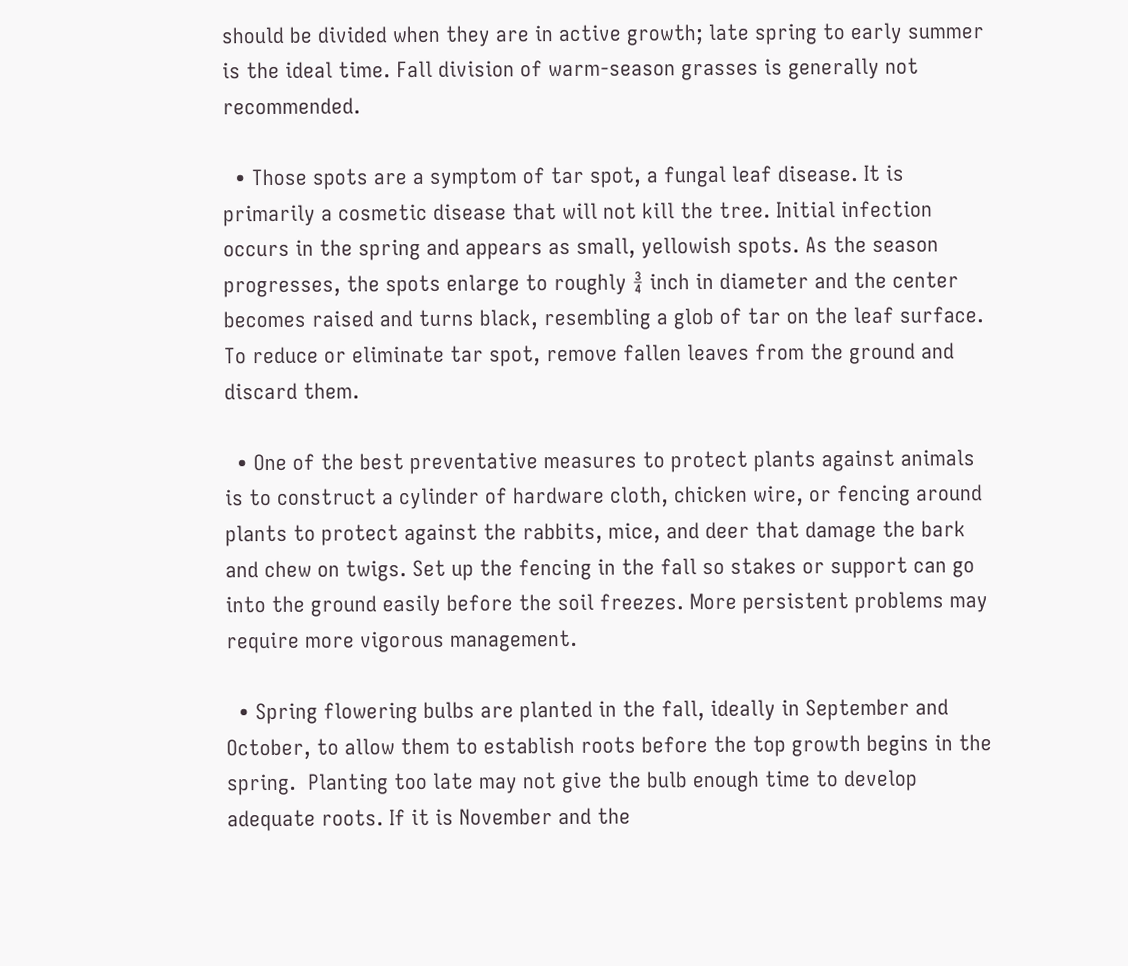should be divided when they are in active growth; late spring to early summer is the ideal time. Fall division of warm-season grasses is generally not recommended.

  • Those spots are a symptom of tar spot, a fungal leaf disease. It is primarily a cosmetic disease that will not kill the tree. Initial infection occurs in the spring and appears as small, yellowish spots. As the season progresses, the spots enlarge to roughly ¾ inch in diameter and the center becomes raised and turns black, resembling a glob of tar on the leaf surface. To reduce or eliminate tar spot, remove fallen leaves from the ground and discard them.

  • One of the best preventative measures to protect plants against animals is to construct a cylinder of hardware cloth, chicken wire, or fencing around plants to protect against the rabbits, mice, and deer that damage the bark and chew on twigs. Set up the fencing in the fall so stakes or support can go into the ground easily before the soil freezes. More persistent problems may require more vigorous management.

  • Spring flowering bulbs are planted in the fall, ideally in September and October, to allow them to establish roots before the top growth begins in the spring.  Planting too late may not give the bulb enough time to develop adequate roots. If it is November and the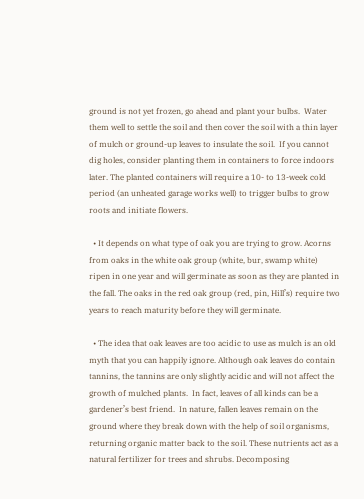ground is not yet frozen, go ahead and plant your bulbs.  Water them well to settle the soil and then cover the soil with a thin layer of mulch or ground-up leaves to insulate the soil.  If you cannot dig holes, consider planting them in containers to force indoors later. The planted containers will require a 10- to 13-week cold period (an unheated garage works well) to trigger bulbs to grow roots and initiate flowers.

  • It depends on what type of oak you are trying to grow. Acorns from oaks in the white oak group (white, bur, swamp white) ripen in one year and will germinate as soon as they are planted in the fall. The oaks in the red oak group (red, pin, Hill’s) require two years to reach maturity before they will germinate.

  • The idea that oak leaves are too acidic to use as mulch is an old myth that you can happily ignore. Although oak leaves do contain tannins, the tannins are only slightly acidic and will not affect the growth of mulched plants.  In fact, leaves of all kinds can be a gardener’s best friend.  In nature, fallen leaves remain on the ground where they break down with the help of soil organisms, returning organic matter back to the soil. These nutrients act as a natural fertilizer for trees and shrubs. Decomposing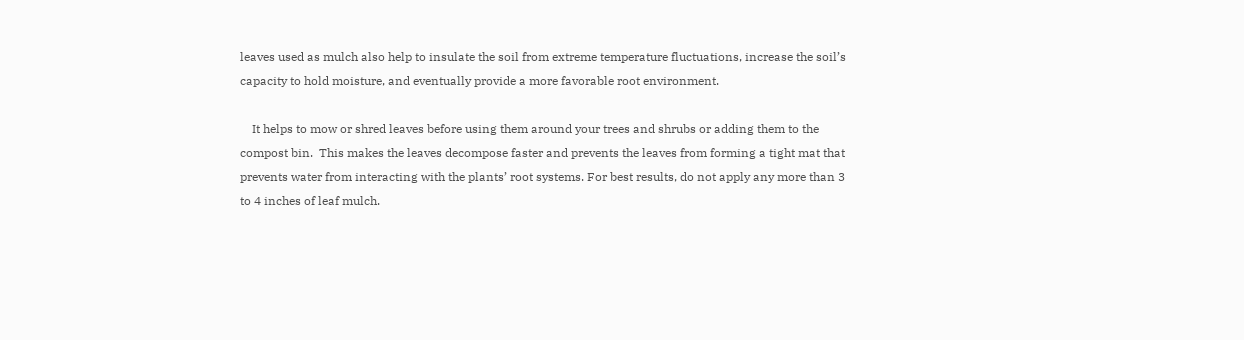leaves used as mulch also help to insulate the soil from extreme temperature fluctuations, increase the soil’s capacity to hold moisture, and eventually provide a more favorable root environment.

    It helps to mow or shred leaves before using them around your trees and shrubs or adding them to the compost bin.  This makes the leaves decompose faster and prevents the leaves from forming a tight mat that prevents water from interacting with the plants’ root systems. For best results, do not apply any more than 3 to 4 inches of leaf mulch.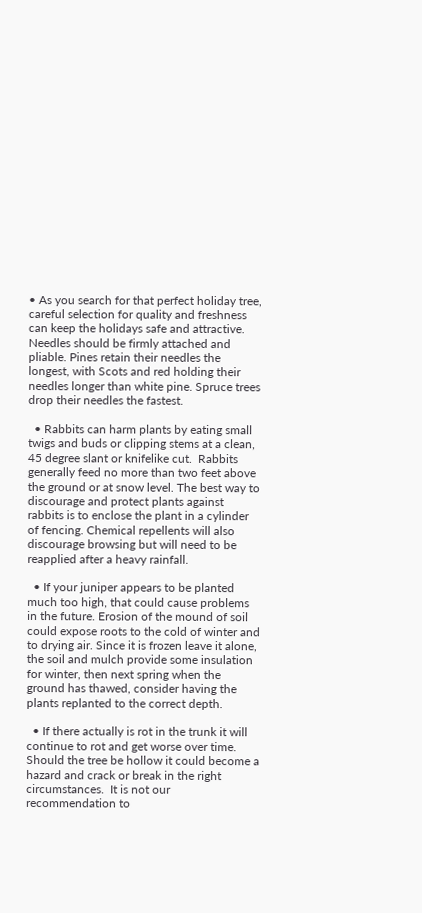• As you search for that perfect holiday tree, careful selection for quality and freshness can keep the holidays safe and attractive. Needles should be firmly attached and pliable. Pines retain their needles the longest, with Scots and red holding their needles longer than white pine. Spruce trees drop their needles the fastest.

  • Rabbits can harm plants by eating small twigs and buds or clipping stems at a clean, 45 degree slant or knifelike cut.  Rabbits generally feed no more than two feet above the ground or at snow level. The best way to discourage and protect plants against rabbits is to enclose the plant in a cylinder of fencing. Chemical repellents will also discourage browsing but will need to be reapplied after a heavy rainfall.

  • If your juniper appears to be planted much too high, that could cause problems in the future. Erosion of the mound of soil could expose roots to the cold of winter and to drying air. Since it is frozen leave it alone, the soil and mulch provide some insulation for winter, then next spring when the ground has thawed, consider having the plants replanted to the correct depth.

  • If there actually is rot in the trunk it will continue to rot and get worse over time. Should the tree be hollow it could become a hazard and crack or break in the right circumstances.  It is not our recommendation to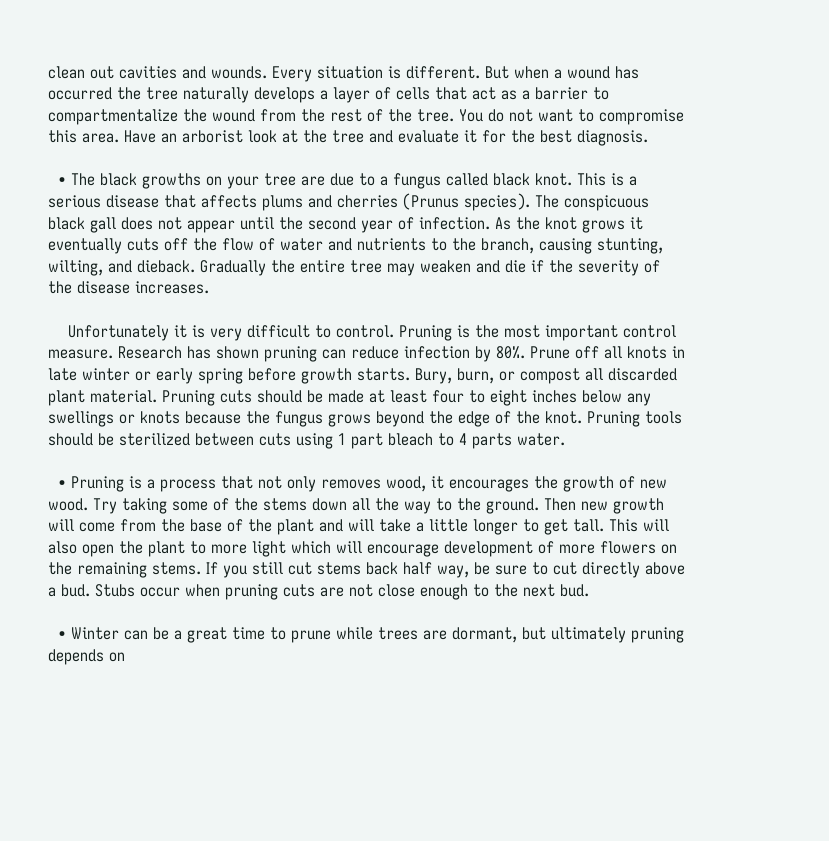clean out cavities and wounds. Every situation is different. But when a wound has occurred the tree naturally develops a layer of cells that act as a barrier to compartmentalize the wound from the rest of the tree. You do not want to compromise this area. Have an arborist look at the tree and evaluate it for the best diagnosis.

  • The black growths on your tree are due to a fungus called black knot. This is a serious disease that affects plums and cherries (Prunus species). The conspicuous black gall does not appear until the second year of infection. As the knot grows it eventually cuts off the flow of water and nutrients to the branch, causing stunting, wilting, and dieback. Gradually the entire tree may weaken and die if the severity of the disease increases.

    Unfortunately it is very difficult to control. Pruning is the most important control measure. Research has shown pruning can reduce infection by 80%. Prune off all knots in late winter or early spring before growth starts. Bury, burn, or compost all discarded plant material. Pruning cuts should be made at least four to eight inches below any swellings or knots because the fungus grows beyond the edge of the knot. Pruning tools should be sterilized between cuts using 1 part bleach to 4 parts water.

  • Pruning is a process that not only removes wood, it encourages the growth of new wood. Try taking some of the stems down all the way to the ground. Then new growth will come from the base of the plant and will take a little longer to get tall. This will also open the plant to more light which will encourage development of more flowers on the remaining stems. If you still cut stems back half way, be sure to cut directly above a bud. Stubs occur when pruning cuts are not close enough to the next bud.

  • Winter can be a great time to prune while trees are dormant, but ultimately pruning depends on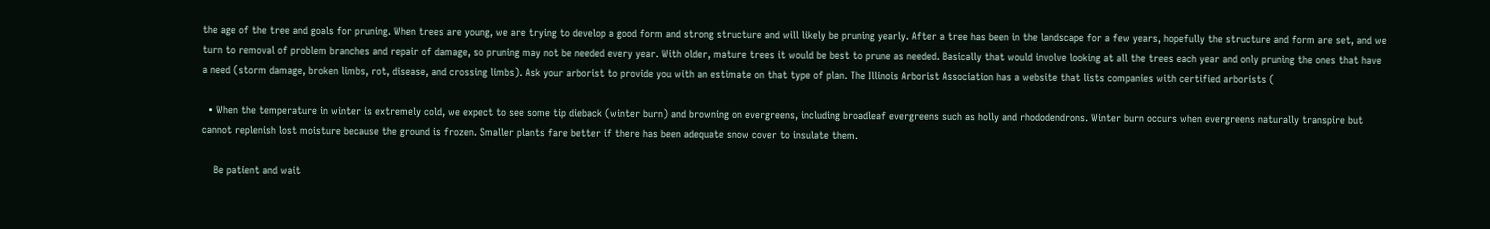the age of the tree and goals for pruning. When trees are young, we are trying to develop a good form and strong structure and will likely be pruning yearly. After a tree has been in the landscape for a few years, hopefully the structure and form are set, and we turn to removal of problem branches and repair of damage, so pruning may not be needed every year. With older, mature trees it would be best to prune as needed. Basically that would involve looking at all the trees each year and only pruning the ones that have a need (storm damage, broken limbs, rot, disease, and crossing limbs). Ask your arborist to provide you with an estimate on that type of plan. The Illinois Arborist Association has a website that lists companies with certified arborists (

  • When the temperature in winter is extremely cold, we expect to see some tip dieback (winter burn) and browning on evergreens, including broadleaf evergreens such as holly and rhododendrons. Winter burn occurs when evergreens naturally transpire but cannot replenish lost moisture because the ground is frozen. Smaller plants fare better if there has been adequate snow cover to insulate them.

    Be patient and wait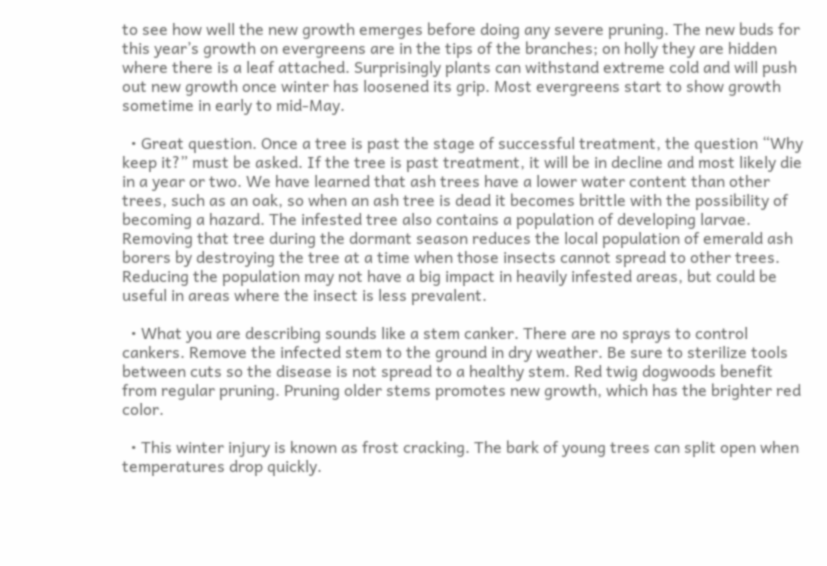to see how well the new growth emerges before doing any severe pruning. The new buds for this year’s growth on evergreens are in the tips of the branches; on holly they are hidden where there is a leaf attached. Surprisingly plants can withstand extreme cold and will push out new growth once winter has loosened its grip. Most evergreens start to show growth sometime in early to mid-May.

  • Great question. Once a tree is past the stage of successful treatment, the question “Why keep it?” must be asked. If the tree is past treatment, it will be in decline and most likely die in a year or two. We have learned that ash trees have a lower water content than other trees, such as an oak, so when an ash tree is dead it becomes brittle with the possibility of becoming a hazard. The infested tree also contains a population of developing larvae. Removing that tree during the dormant season reduces the local population of emerald ash borers by destroying the tree at a time when those insects cannot spread to other trees. Reducing the population may not have a big impact in heavily infested areas, but could be useful in areas where the insect is less prevalent.

  • What you are describing sounds like a stem canker. There are no sprays to control cankers. Remove the infected stem to the ground in dry weather. Be sure to sterilize tools between cuts so the disease is not spread to a healthy stem. Red twig dogwoods benefit from regular pruning. Pruning older stems promotes new growth, which has the brighter red color.

  • This winter injury is known as frost cracking. The bark of young trees can split open when temperatures drop quickly.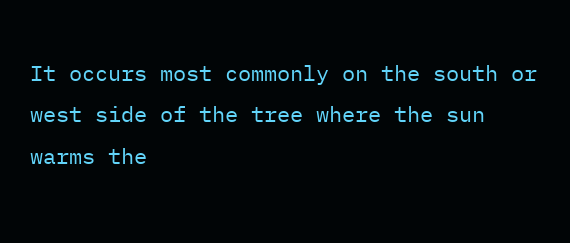It occurs most commonly on the south or west side of the tree where the sun warms the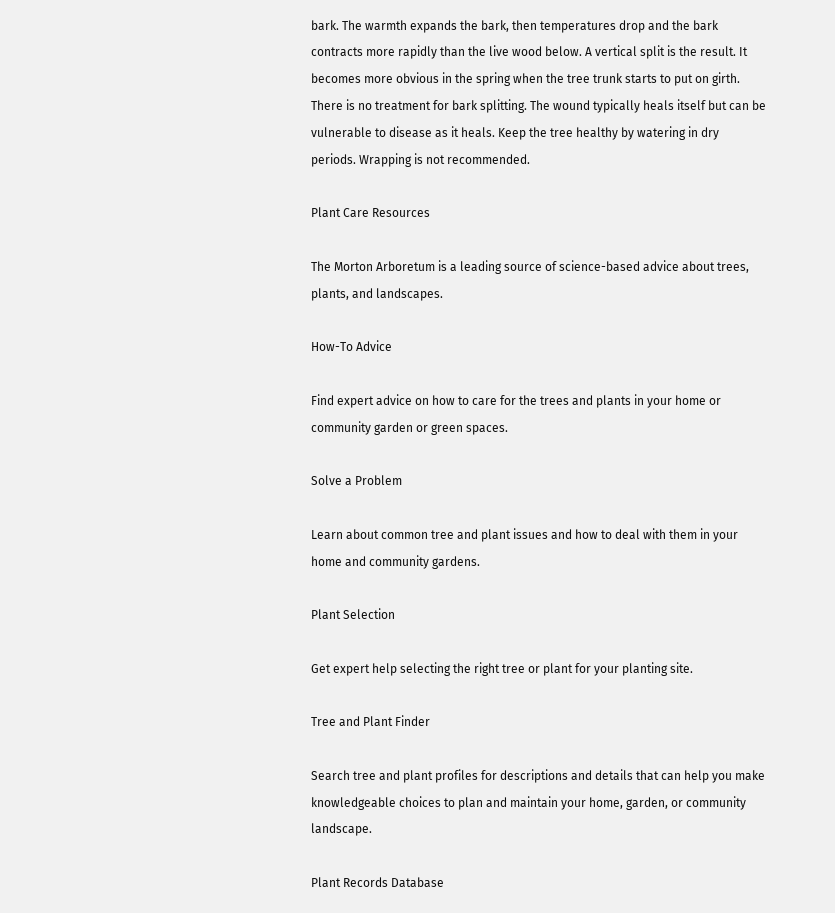bark. The warmth expands the bark, then temperatures drop and the bark contracts more rapidly than the live wood below. A vertical split is the result. It becomes more obvious in the spring when the tree trunk starts to put on girth. There is no treatment for bark splitting. The wound typically heals itself but can be vulnerable to disease as it heals. Keep the tree healthy by watering in dry periods. Wrapping is not recommended.

Plant Care Resources

The Morton Arboretum is a leading source of science-based advice about trees, plants, and landscapes.

How-To Advice

Find expert advice on how to care for the trees and plants in your home or community garden or green spaces.

Solve a Problem

Learn about common tree and plant issues and how to deal with them in your home and community gardens.

Plant Selection

Get expert help selecting the right tree or plant for your planting site.

Tree and Plant Finder

Search tree and plant profiles for descriptions and details that can help you make knowledgeable choices to plan and maintain your home, garden, or community landscape.

Plant Records Database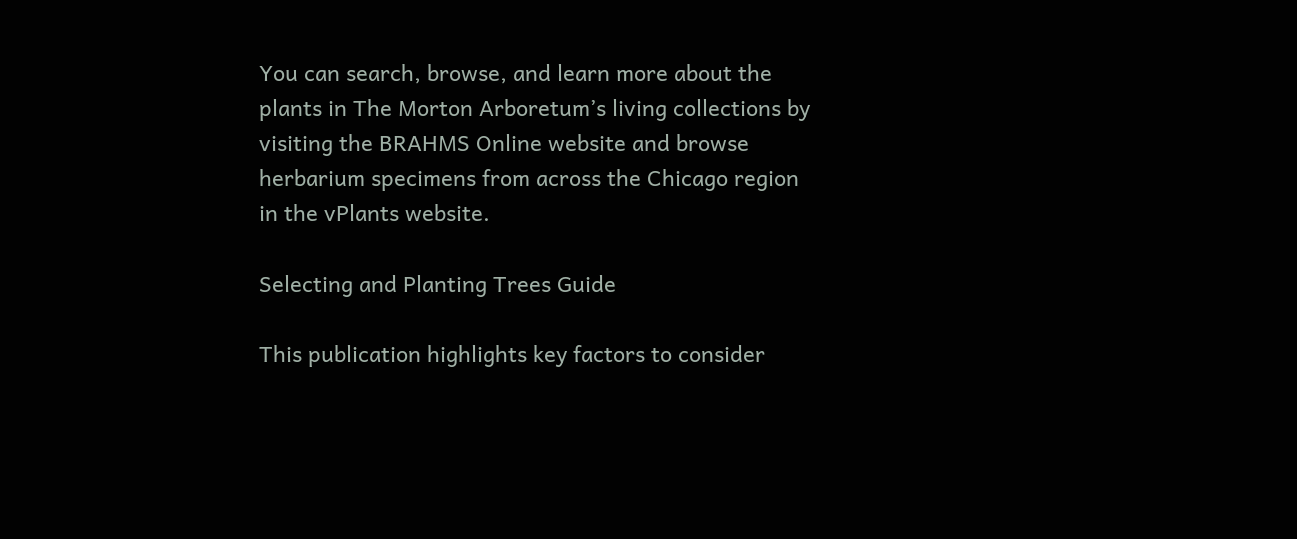You can search, browse, and learn more about the plants in The Morton Arboretum’s living collections by visiting the BRAHMS Online website and browse herbarium specimens from across the Chicago region in the vPlants website.

Selecting and Planting Trees Guide

This publication highlights key factors to consider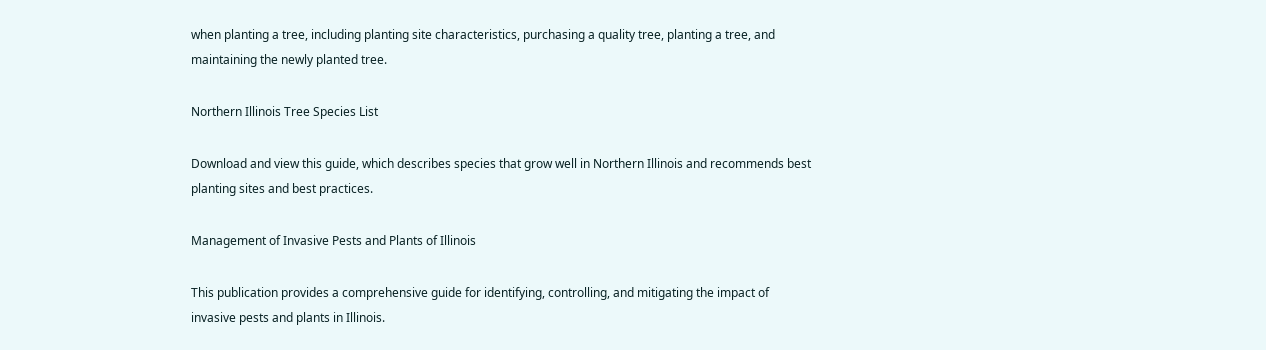when planting a tree, including planting site characteristics, purchasing a quality tree, planting a tree, and maintaining the newly planted tree.

Northern Illinois Tree Species List

Download and view this guide, which describes species that grow well in Northern Illinois and recommends best planting sites and best practices.

Management of Invasive Pests and Plants of Illinois

This publication provides a comprehensive guide for identifying, controlling, and mitigating the impact of invasive pests and plants in Illinois.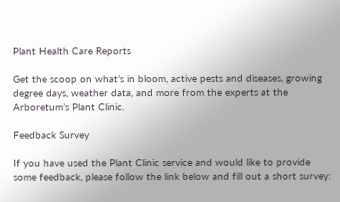Plant Health Care Reports

Get the scoop on what’s in bloom, active pests and diseases, growing degree days, weather data, and more from the experts at the Arboretum’s Plant Clinic.

Feedback Survey

If you have used the Plant Clinic service and would like to provide some feedback, please follow the link below and fill out a short survey: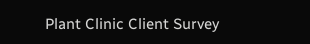Plant Clinic Client Survey